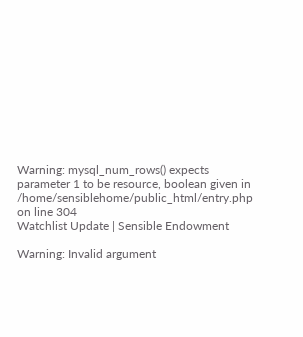Warning: mysql_num_rows() expects parameter 1 to be resource, boolean given in /home/sensiblehome/public_html/entry.php on line 304
Watchlist Update | Sensible Endowment

Warning: Invalid argument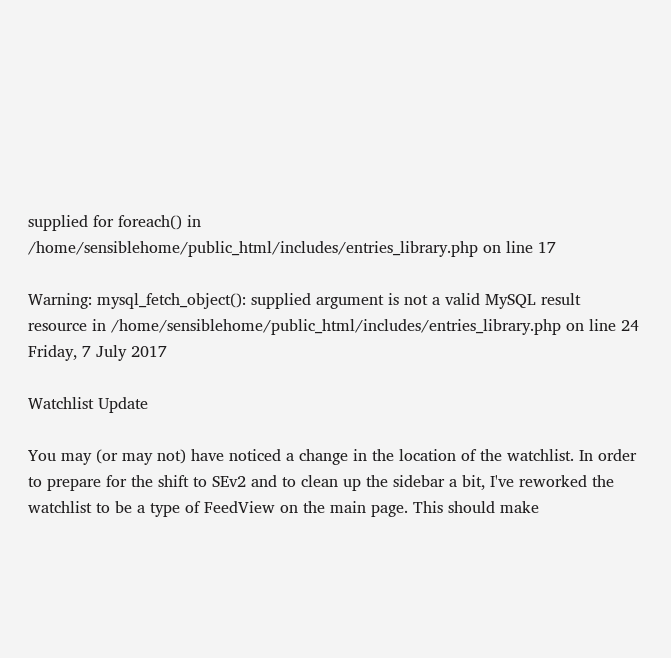supplied for foreach() in /home/sensiblehome/public_html/includes/entries_library.php on line 17

Warning: mysql_fetch_object(): supplied argument is not a valid MySQL result resource in /home/sensiblehome/public_html/includes/entries_library.php on line 24
Friday, 7 July 2017

Watchlist Update

You may (or may not) have noticed a change in the location of the watchlist. In order to prepare for the shift to SEv2 and to clean up the sidebar a bit, I've reworked the watchlist to be a type of FeedView on the main page. This should make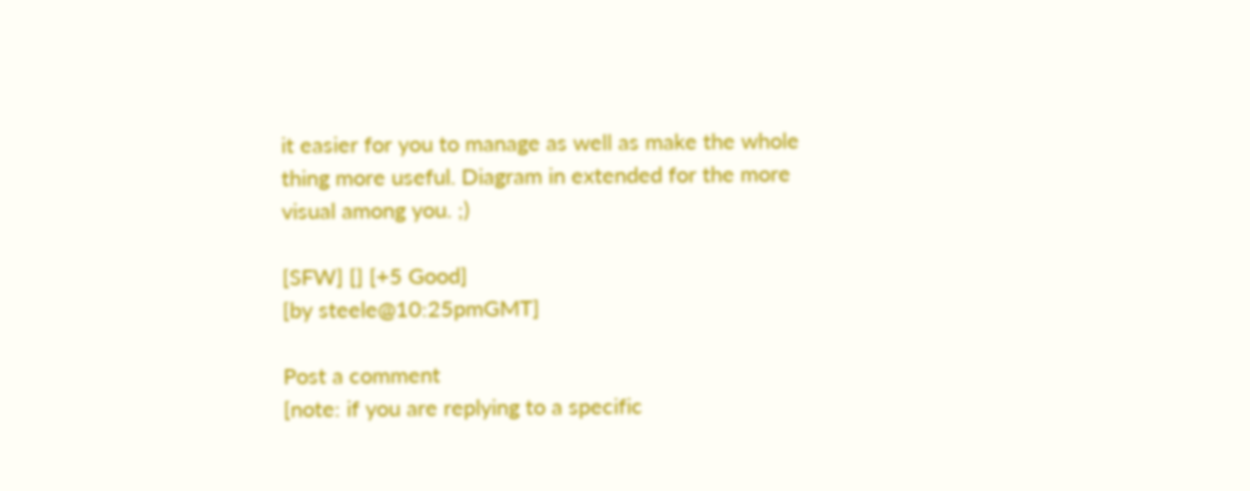it easier for you to manage as well as make the whole thing more useful. Diagram in extended for the more visual among you. ;)

[SFW] [] [+5 Good]
[by steele@10:25pmGMT]

Post a comment
[note: if you are replying to a specific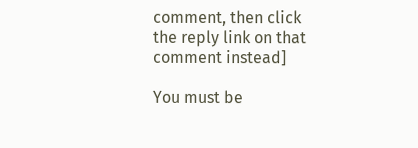comment, then click the reply link on that comment instead]

You must be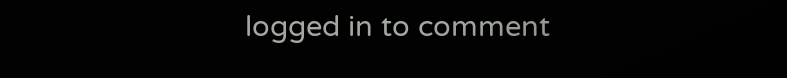logged in to comment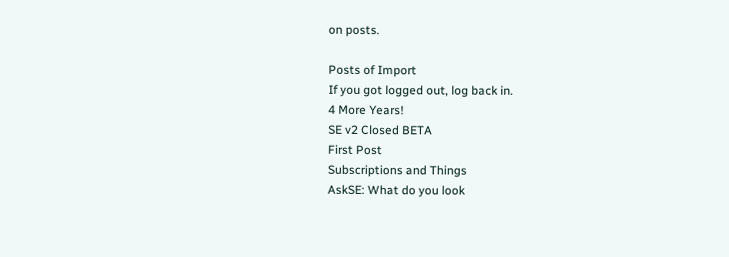on posts.

Posts of Import
If you got logged out, log back in.
4 More Years!
SE v2 Closed BETA
First Post
Subscriptions and Things
AskSE: What do you look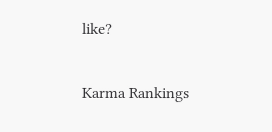like?

Karma Rankings